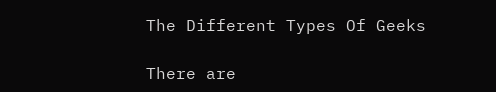The Different Types Of Geeks

There are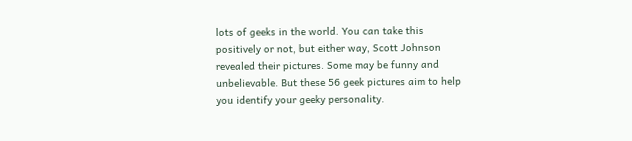lots of geeks in the world. You can take this positively or not, but either way, Scott Johnson revealed their pictures. Some may be funny and unbelievable. But these 56 geek pictures aim to help you identify your geeky personality.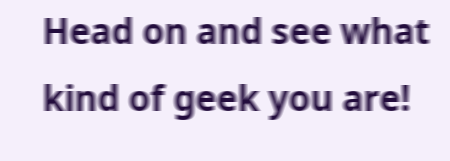Head on and see what kind of geek you are!